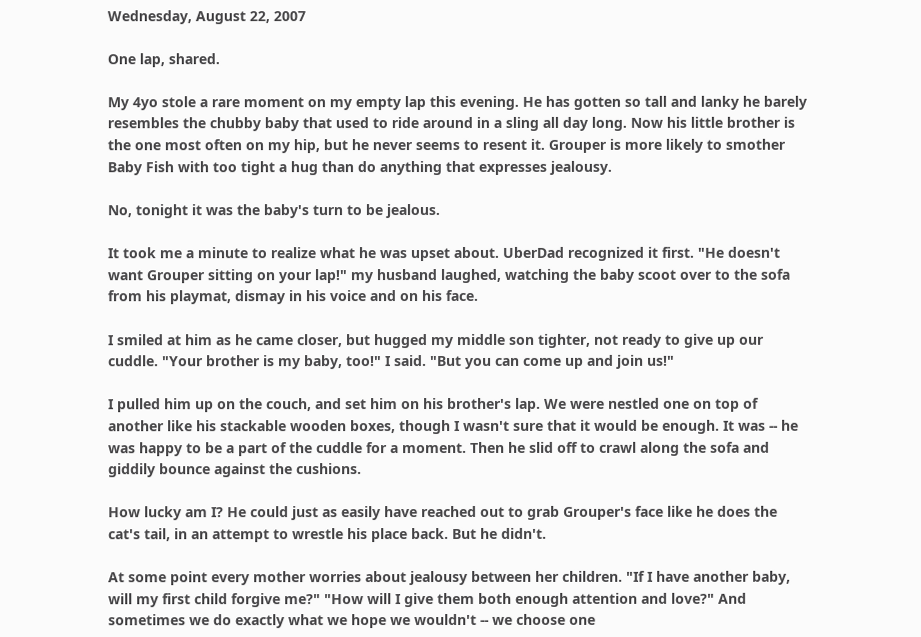Wednesday, August 22, 2007

One lap, shared.

My 4yo stole a rare moment on my empty lap this evening. He has gotten so tall and lanky he barely resembles the chubby baby that used to ride around in a sling all day long. Now his little brother is the one most often on my hip, but he never seems to resent it. Grouper is more likely to smother Baby Fish with too tight a hug than do anything that expresses jealousy.

No, tonight it was the baby's turn to be jealous.

It took me a minute to realize what he was upset about. UberDad recognized it first. "He doesn't want Grouper sitting on your lap!" my husband laughed, watching the baby scoot over to the sofa from his playmat, dismay in his voice and on his face.

I smiled at him as he came closer, but hugged my middle son tighter, not ready to give up our cuddle. "Your brother is my baby, too!" I said. "But you can come up and join us!"

I pulled him up on the couch, and set him on his brother's lap. We were nestled one on top of another like his stackable wooden boxes, though I wasn't sure that it would be enough. It was -- he was happy to be a part of the cuddle for a moment. Then he slid off to crawl along the sofa and giddily bounce against the cushions.

How lucky am I? He could just as easily have reached out to grab Grouper's face like he does the cat's tail, in an attempt to wrestle his place back. But he didn't.

At some point every mother worries about jealousy between her children. "If I have another baby, will my first child forgive me?" "How will I give them both enough attention and love?" And sometimes we do exactly what we hope we wouldn't -- we choose one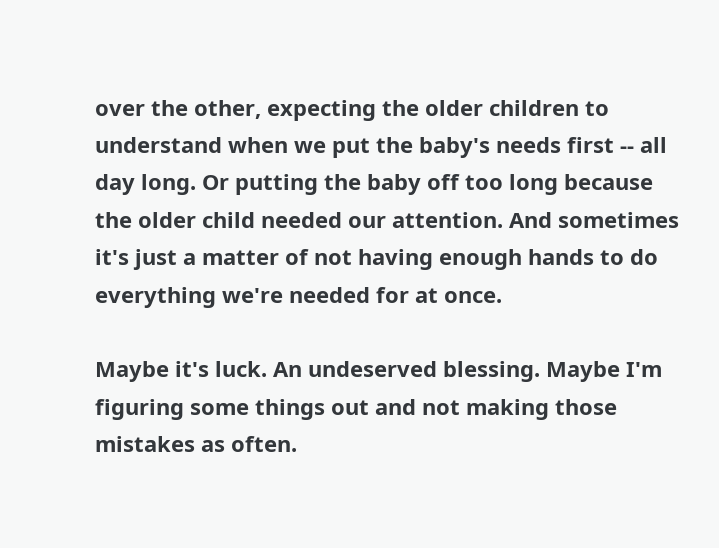over the other, expecting the older children to understand when we put the baby's needs first -- all day long. Or putting the baby off too long because the older child needed our attention. And sometimes it's just a matter of not having enough hands to do everything we're needed for at once.

Maybe it's luck. An undeserved blessing. Maybe I'm figuring some things out and not making those mistakes as often.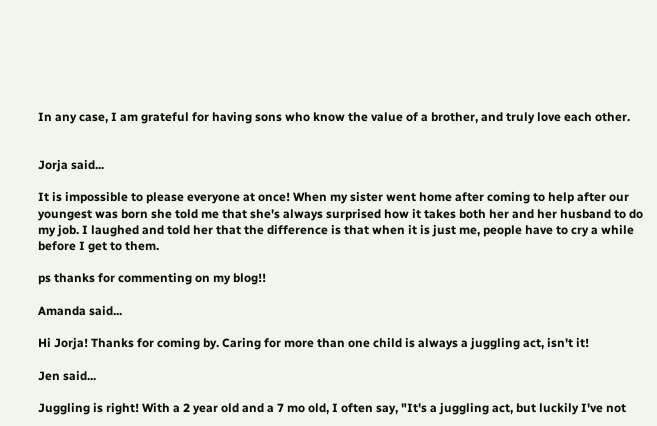In any case, I am grateful for having sons who know the value of a brother, and truly love each other.


Jorja said...

It is impossible to please everyone at once! When my sister went home after coming to help after our youngest was born she told me that she's always surprised how it takes both her and her husband to do my job. I laughed and told her that the difference is that when it is just me, people have to cry a while before I get to them.

ps thanks for commenting on my blog!!

Amanda said...

Hi Jorja! Thanks for coming by. Caring for more than one child is always a juggling act, isn't it!

Jen said...

Juggling is right! With a 2 year old and a 7 mo old, I often say, "It's a juggling act, but luckily I've not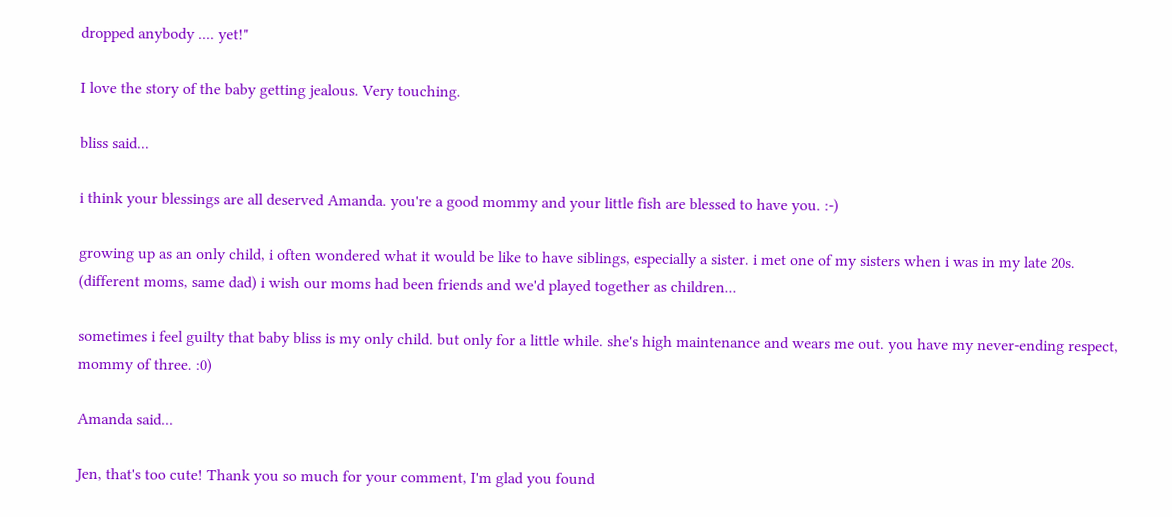dropped anybody .... yet!"

I love the story of the baby getting jealous. Very touching.

bliss said...

i think your blessings are all deserved Amanda. you're a good mommy and your little fish are blessed to have you. :-)

growing up as an only child, i often wondered what it would be like to have siblings, especially a sister. i met one of my sisters when i was in my late 20s. (different moms, same dad) i wish our moms had been friends and we'd played together as children...

sometimes i feel guilty that baby bliss is my only child. but only for a little while. she's high maintenance and wears me out. you have my never-ending respect, mommy of three. :0)

Amanda said...

Jen, that's too cute! Thank you so much for your comment, I'm glad you found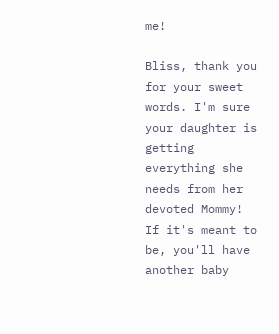me!

Bliss, thank you for your sweet words. I'm sure your daughter is getting everything she needs from her devoted Mommy! If it's meant to be, you'll have another baby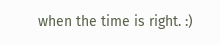when the time is right. :)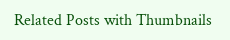Related Posts with Thumbnails